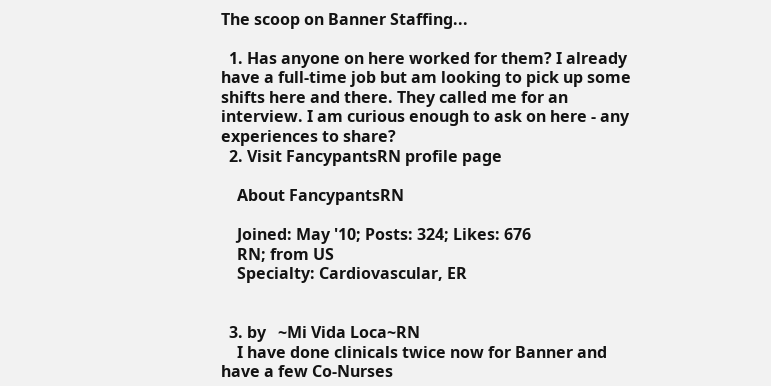The scoop on Banner Staffing...

  1. Has anyone on here worked for them? I already have a full-time job but am looking to pick up some shifts here and there. They called me for an interview. I am curious enough to ask on here - any experiences to share?
  2. Visit FancypantsRN profile page

    About FancypantsRN

    Joined: May '10; Posts: 324; Likes: 676
    RN; from US
    Specialty: Cardiovascular, ER


  3. by   ~Mi Vida Loca~RN
    I have done clinicals twice now for Banner and have a few Co-Nurses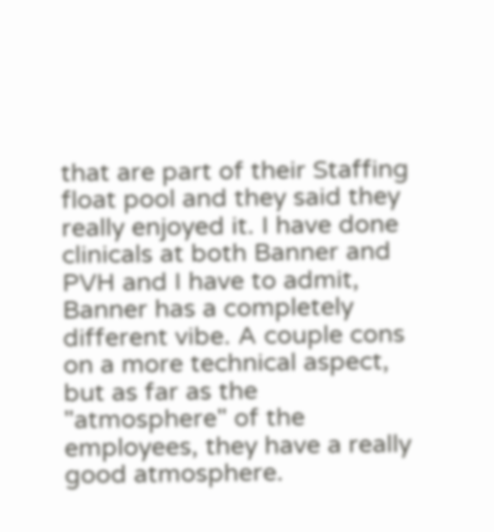that are part of their Staffing float pool and they said they really enjoyed it. I have done clinicals at both Banner and PVH and I have to admit, Banner has a completely different vibe. A couple cons on a more technical aspect, but as far as the "atmosphere" of the employees, they have a really good atmosphere.